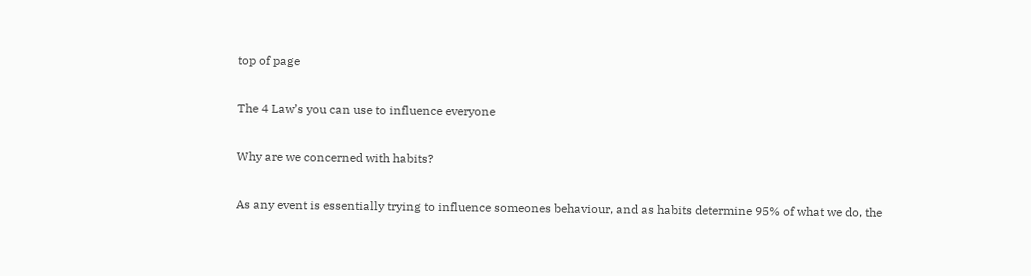top of page

The 4 Law’s you can use to influence everyone

Why are we concerned with habits?

As any event is essentially trying to influence someones behaviour, and as habits determine 95% of what we do, the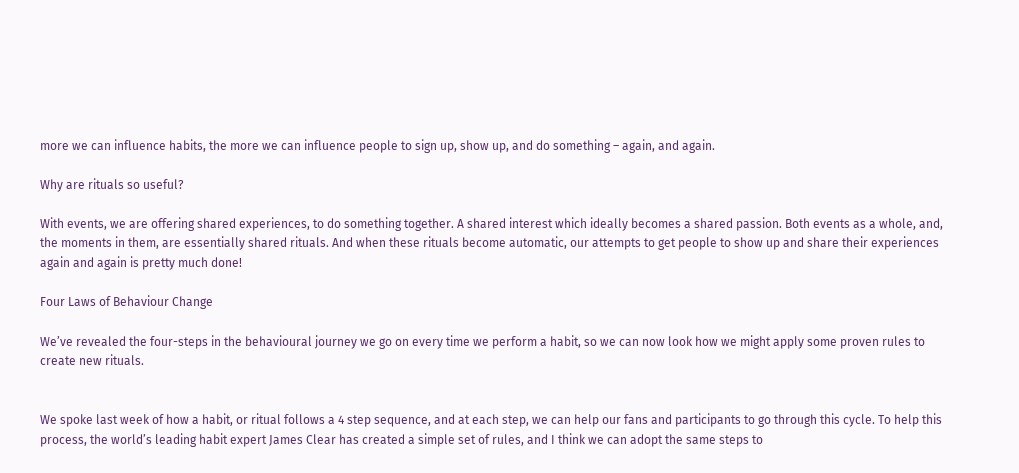more we can influence habits, the more we can influence people to sign up, show up, and do something – again, and again.

Why are rituals so useful?

With events, we are offering shared experiences, to do something together. A shared interest which ideally becomes a shared passion. Both events as a whole, and, the moments in them, are essentially shared rituals. And when these rituals become automatic, our attempts to get people to show up and share their experiences again and again is pretty much done!

Four Laws of Behaviour Change

We’ve revealed the four-steps in the behavioural journey we go on every time we perform a habit, so we can now look how we might apply some proven rules to create new rituals.


We spoke last week of how a habit, or ritual follows a 4 step sequence, and at each step, we can help our fans and participants to go through this cycle. To help this process, the world’s leading habit expert James Clear has created a simple set of rules, and I think we can adopt the same steps to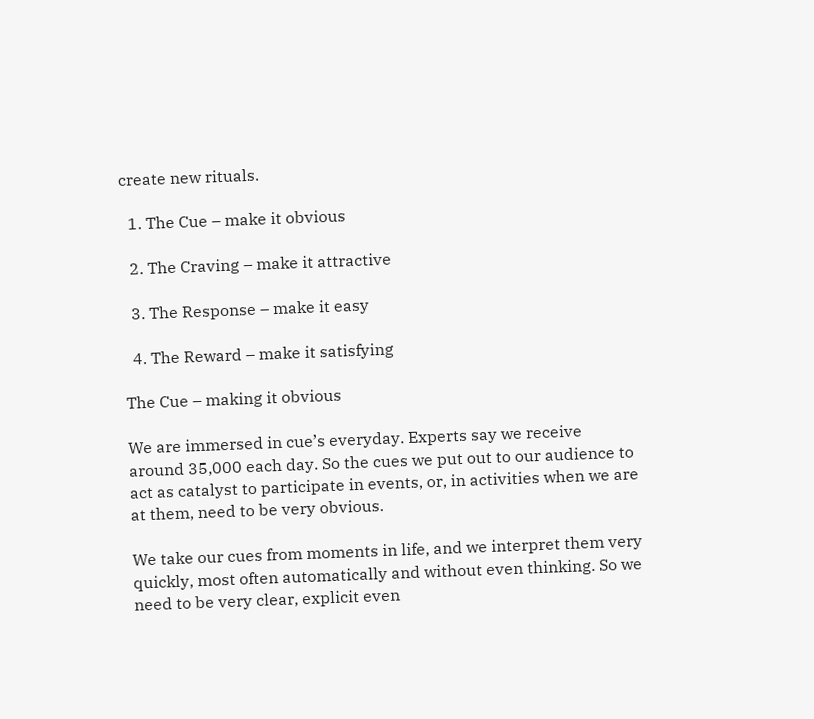create new rituals.

  1. The Cue – make it obvious

  2. The Craving – make it attractive

  3. The Response – make it easy

  4. The Reward – make it satisfying

The Cue – making it obvious

We are immersed in cue’s everyday. Experts say we receive around 35,000 each day. So the cues we put out to our audience to act as catalyst to participate in events, or, in activities when we are at them, need to be very obvious.

We take our cues from moments in life, and we interpret them very quickly, most often automatically and without even thinking. So we need to be very clear, explicit even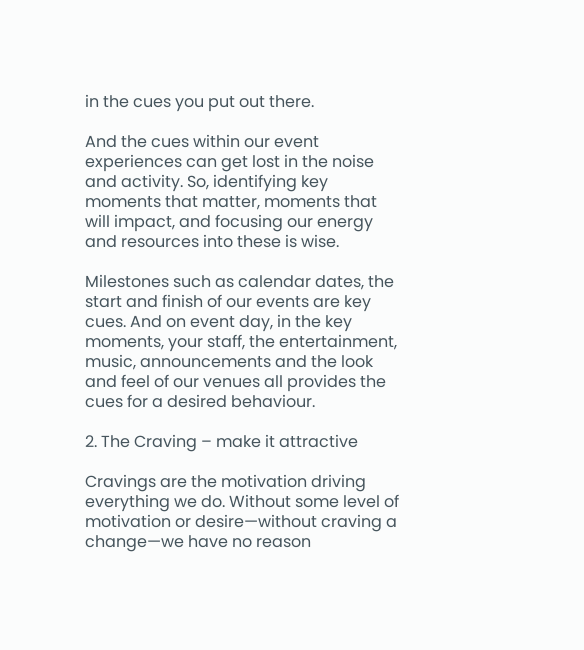in the cues you put out there.

And the cues within our event experiences can get lost in the noise and activity. So, identifying key moments that matter, moments that will impact, and focusing our energy and resources into these is wise.

Milestones such as calendar dates, the start and finish of our events are key cues. And on event day, in the key moments, your staff, the entertainment, music, announcements and the look and feel of our venues all provides the cues for a desired behaviour.

2. The Craving – make it attractive

Cravings are the motivation driving everything we do. Without some level of motivation or desire—without craving a change—we have no reason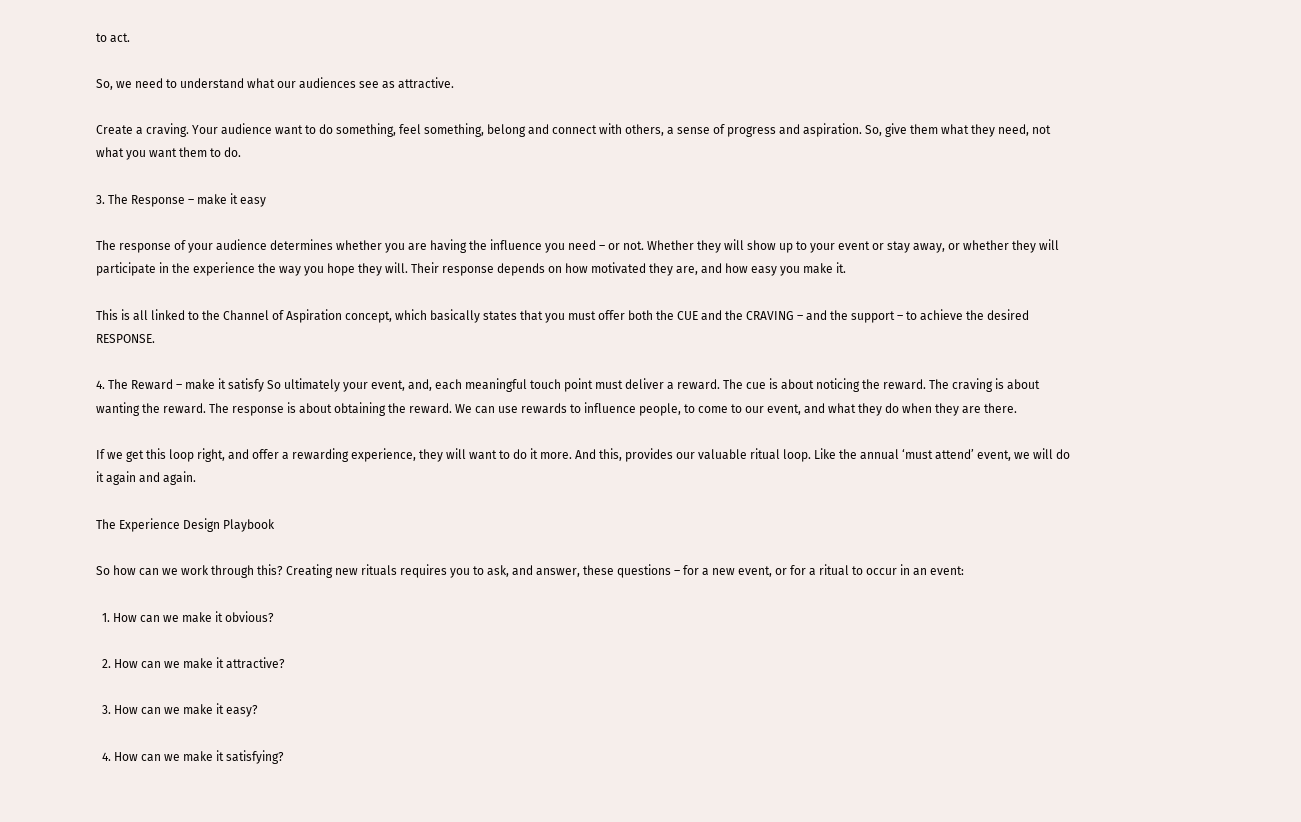to act.

So, we need to understand what our audiences see as attractive.

Create a craving. Your audience want to do something, feel something, belong and connect with others, a sense of progress and aspiration. So, give them what they need, not what you want them to do.

3. The Response – make it easy

The response of your audience determines whether you are having the influence you need – or not. Whether they will show up to your event or stay away, or whether they will participate in the experience the way you hope they will. Their response depends on how motivated they are, and how easy you make it.

This is all linked to the Channel of Aspiration concept, which basically states that you must offer both the CUE and the CRAVING – and the support – to achieve the desired RESPONSE.

4. The Reward – make it satisfy So ultimately your event, and, each meaningful touch point must deliver a reward. The cue is about noticing the reward. The craving is about wanting the reward. The response is about obtaining the reward. We can use rewards to influence people, to come to our event, and what they do when they are there.

If we get this loop right, and offer a rewarding experience, they will want to do it more. And this, provides our valuable ritual loop. Like the annual ‘must attend’ event, we will do it again and again.

The Experience Design Playbook

So how can we work through this? Creating new rituals requires you to ask, and answer, these questions – for a new event, or for a ritual to occur in an event:

  1. How can we make it obvious?

  2. How can we make it attractive?

  3. How can we make it easy?

  4. How can we make it satisfying?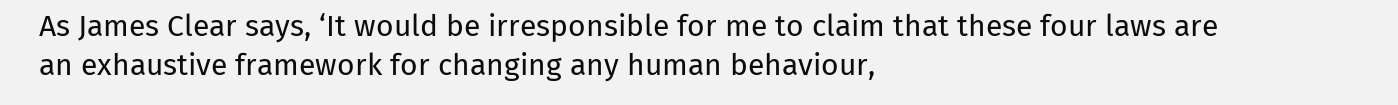As James Clear says, ‘It would be irresponsible for me to claim that these four laws are an exhaustive framework for changing any human behaviour,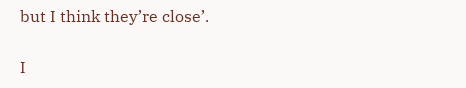but I think they’re close’.

I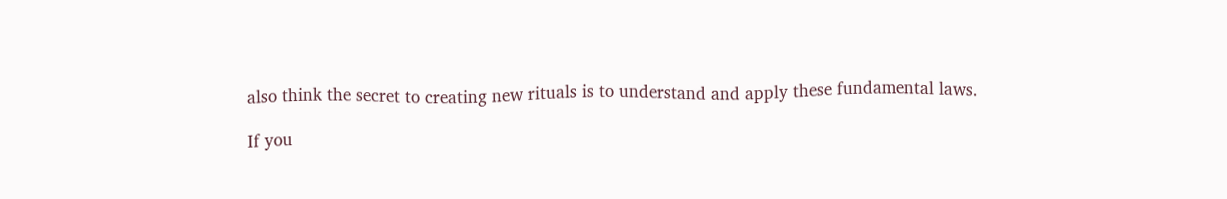also think the secret to creating new rituals is to understand and apply these fundamental laws.

If you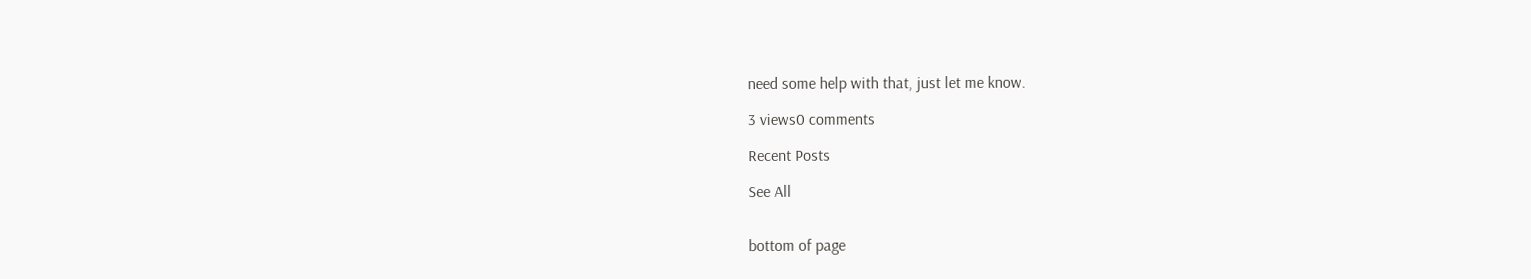need some help with that, just let me know.

3 views0 comments

Recent Posts

See All


bottom of page